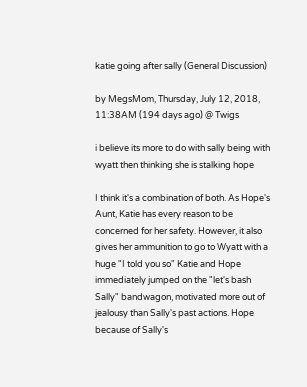katie going after sally (General Discussion)

by MegsMom, Thursday, July 12, 2018, 11:38AM (194 days ago) @ Twigs

i believe its more to do with sally being with wyatt then thinking she is stalking hope

I think it's a combination of both. As Hope's Aunt, Katie has every reason to be concerned for her safety. However, it also gives her ammunition to go to Wyatt with a huge "I told you so" Katie and Hope immediately jumped on the "let's bash Sally" bandwagon, motivated more out of jealousy than Sally's past actions. Hope because of Sally's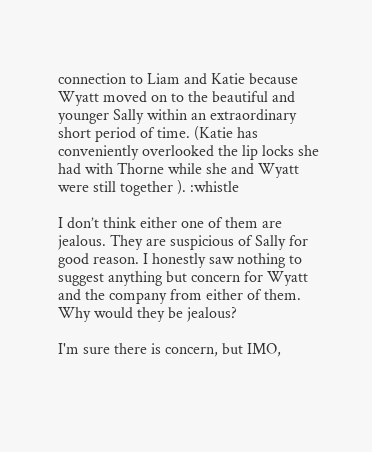connection to Liam and Katie because Wyatt moved on to the beautiful and younger Sally within an extraordinary short period of time. (Katie has conveniently overlooked the lip locks she had with Thorne while she and Wyatt were still together ). :whistle

I don’t think either one of them are jealous. They are suspicious of Sally for good reason. I honestly saw nothing to suggest anything but concern for Wyatt and the company from either of them. Why would they be jealous?

I'm sure there is concern, but IMO,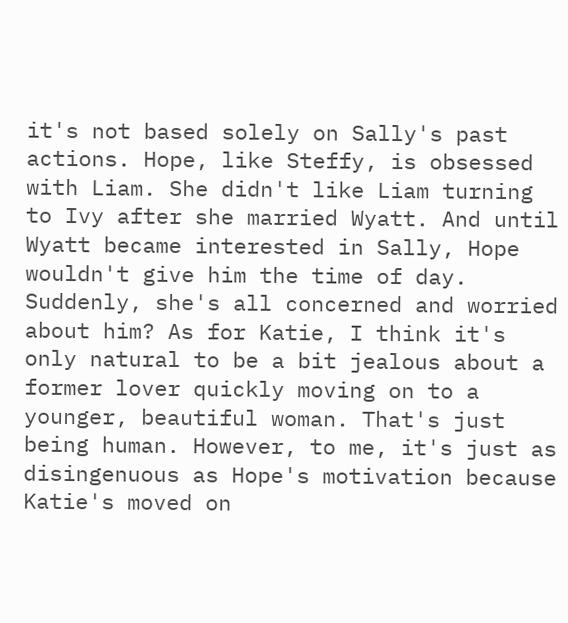it's not based solely on Sally's past actions. Hope, like Steffy, is obsessed with Liam. She didn't like Liam turning to Ivy after she married Wyatt. And until Wyatt became interested in Sally, Hope wouldn't give him the time of day. Suddenly, she's all concerned and worried about him? As for Katie, I think it's only natural to be a bit jealous about a former lover quickly moving on to a younger, beautiful woman. That's just being human. However, to me, it's just as disingenuous as Hope's motivation because Katie's moved on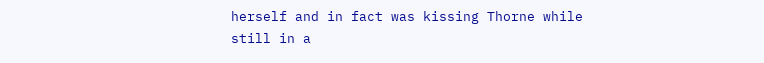herself and in fact was kissing Thorne while still in a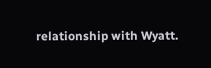relationship with Wyatt.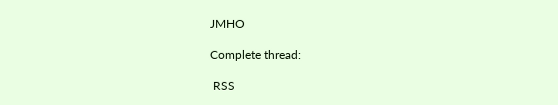JMHO

Complete thread:

 RSS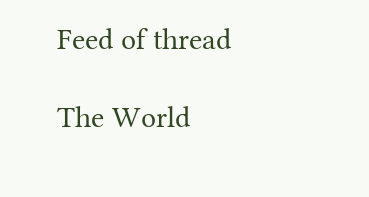Feed of thread

The World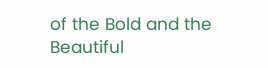of the Bold and the Beautiful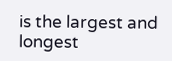is the largest and longest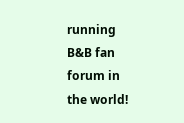running B&B fan forum in the world!